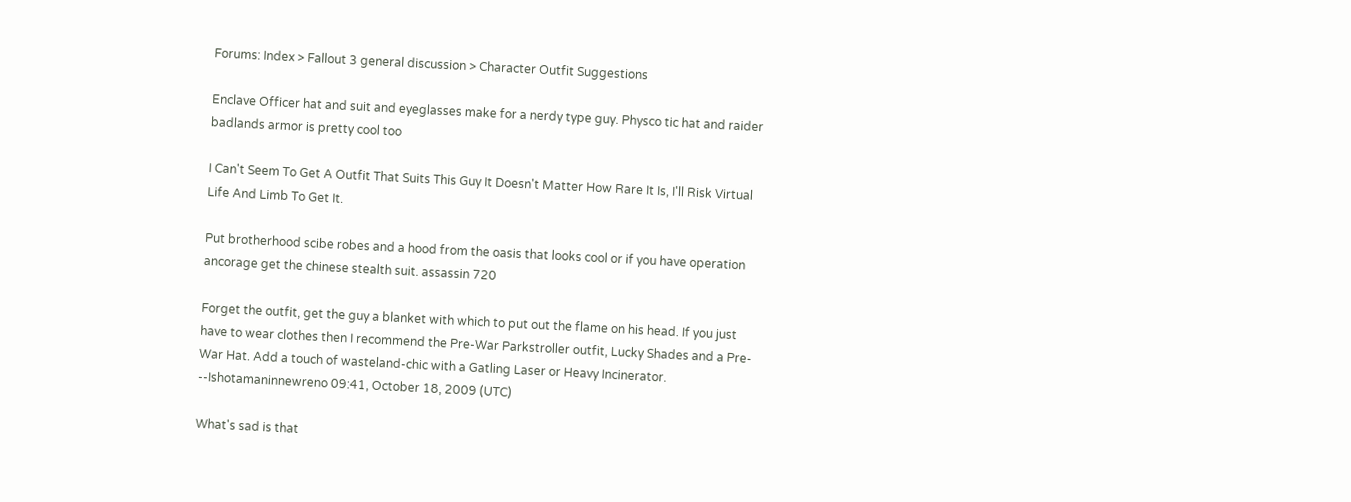Forums: Index > Fallout 3 general discussion > Character Outfit Suggestions

Enclave Officer hat and suit and eyeglasses make for a nerdy type guy. Physco tic hat and raider badlands armor is pretty cool too

I Can't Seem To Get A Outfit That Suits This Guy It Doesn't Matter How Rare It Is, I'll Risk Virtual Life And Limb To Get It.

Put brotherhood scibe robes and a hood from the oasis that looks cool or if you have operation ancorage get the chinese stealth suit. assassin 720

Forget the outfit, get the guy a blanket with which to put out the flame on his head. If you just have to wear clothes then I recommend the Pre-War Parkstroller outfit, Lucky Shades and a Pre-War Hat. Add a touch of wasteland-chic with a Gatling Laser or Heavy Incinerator. --Ishotamaninnewreno 09:41, October 18, 2009 (UTC)

What's sad is that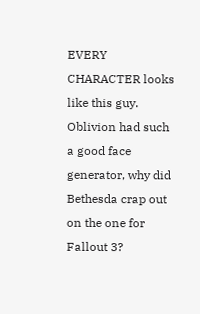EVERY CHARACTER looks like this guy. Oblivion had such a good face generator, why did Bethesda crap out on the one for Fallout 3?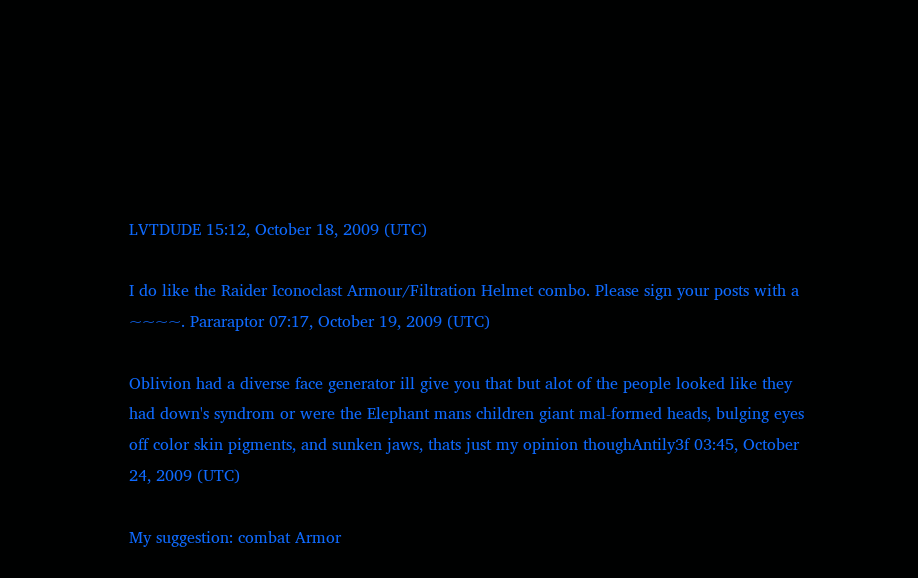LVTDUDE 15:12, October 18, 2009 (UTC)

I do like the Raider Iconoclast Armour/Filtration Helmet combo. Please sign your posts with a ~~~~. Pararaptor 07:17, October 19, 2009 (UTC)

Oblivion had a diverse face generator ill give you that but alot of the people looked like they had down's syndrom or were the Elephant mans children giant mal-formed heads, bulging eyes off color skin pigments, and sunken jaws, thats just my opinion thoughAntily3f 03:45, October 24, 2009 (UTC)

My suggestion: combat Armor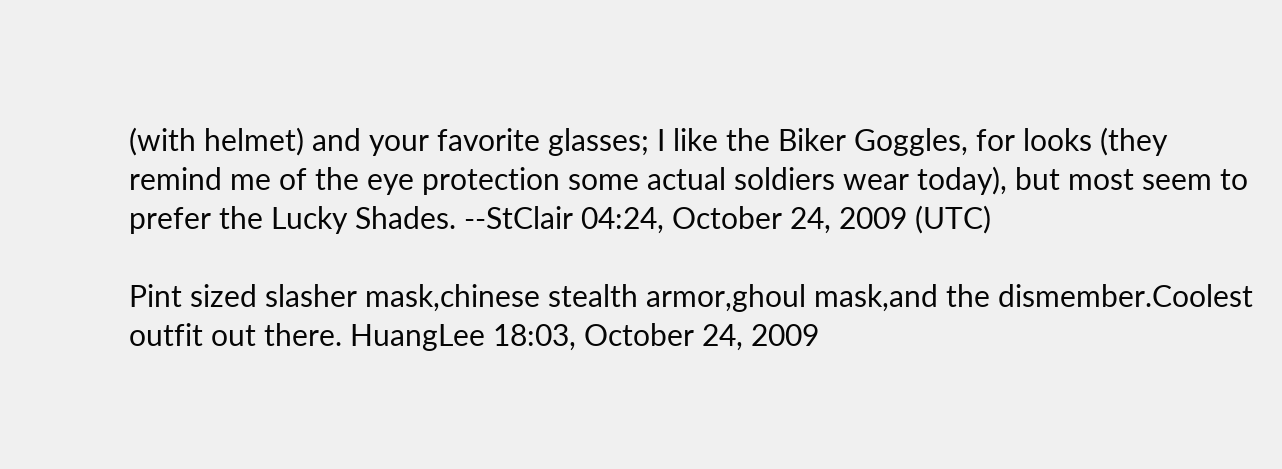(with helmet) and your favorite glasses; I like the Biker Goggles, for looks (they remind me of the eye protection some actual soldiers wear today), but most seem to prefer the Lucky Shades. --StClair 04:24, October 24, 2009 (UTC)

Pint sized slasher mask,chinese stealth armor,ghoul mask,and the dismember.Coolest outfit out there. HuangLee 18:03, October 24, 2009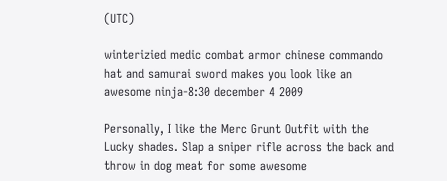(UTC)

winterizied medic combat armor chinese commando hat and samurai sword makes you look like an awesome ninja-8:30 december 4 2009

Personally, I like the Merc Grunt Outfit with the Lucky shades. Slap a sniper rifle across the back and throw in dog meat for some awesome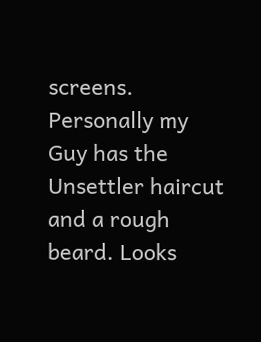screens. Personally my Guy has the Unsettler haircut and a rough beard. Looks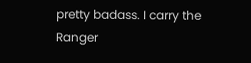pretty badass. I carry the Ranger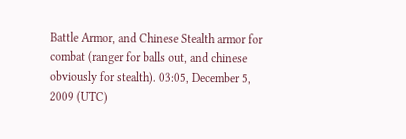Battle Armor, and Chinese Stealth armor for combat (ranger for balls out, and chinese obviously for stealth). 03:05, December 5, 2009 (UTC)